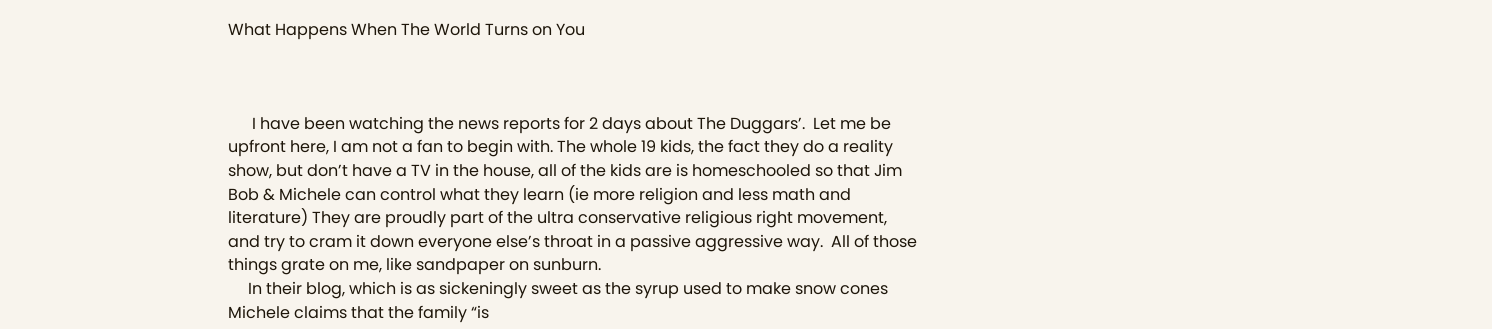What Happens When The World Turns on You



      I have been watching the news reports for 2 days about The Duggars’.  Let me be upfront here, I am not a fan to begin with. The whole 19 kids, the fact they do a reality show, but don’t have a TV in the house, all of the kids are is homeschooled so that Jim Bob & Michele can control what they learn (ie more religion and less math and literature) They are proudly part of the ultra conservative religious right movement, and try to cram it down everyone else’s throat in a passive aggressive way.  All of those things grate on me, like sandpaper on sunburn.
     In their blog, which is as sickeningly sweet as the syrup used to make snow cones Michele claims that the family “is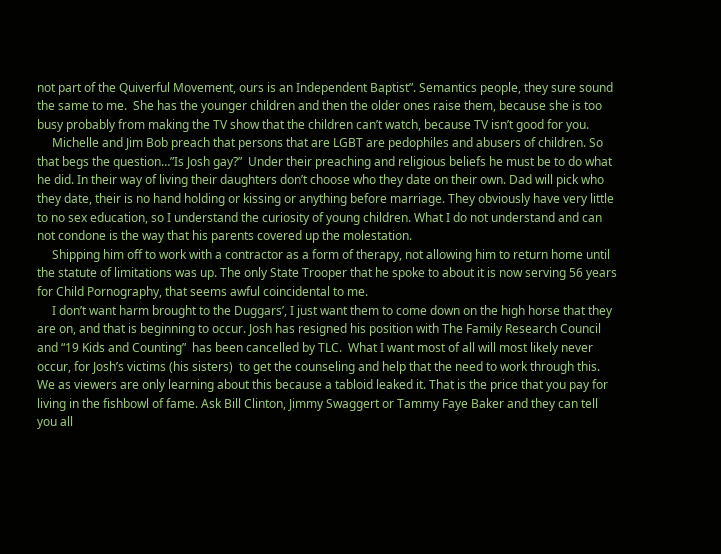not part of the Quiverful Movement, ours is an Independent Baptist”. Semantics people, they sure sound the same to me.  She has the younger children and then the older ones raise them, because she is too busy probably from making the TV show that the children can’t watch, because TV isn’t good for you.
     Michelle and Jim Bob preach that persons that are LGBT are pedophiles and abusers of children. So that begs the question…”Is Josh gay?”  Under their preaching and religious beliefs he must be to do what he did. In their way of living their daughters don’t choose who they date on their own. Dad will pick who they date, their is no hand holding or kissing or anything before marriage. They obviously have very little to no sex education, so I understand the curiosity of young children. What I do not understand and can not condone is the way that his parents covered up the molestation.
     Shipping him off to work with a contractor as a form of therapy, not allowing him to return home until the statute of limitations was up. The only State Trooper that he spoke to about it is now serving 56 years for Child Pornography, that seems awful coincidental to me.
     I don’t want harm brought to the Duggars’, I just want them to come down on the high horse that they are on, and that is beginning to occur. Josh has resigned his position with The Family Research Council and “19 Kids and Counting”  has been cancelled by TLC.  What I want most of all will most likely never occur, for Josh’s victims (his sisters)  to get the counseling and help that the need to work through this.  We as viewers are only learning about this because a tabloid leaked it. That is the price that you pay for living in the fishbowl of fame. Ask Bill Clinton, Jimmy Swaggert or Tammy Faye Baker and they can tell you all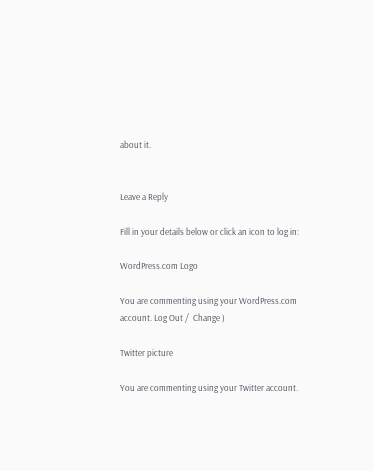about it.


Leave a Reply

Fill in your details below or click an icon to log in:

WordPress.com Logo

You are commenting using your WordPress.com account. Log Out /  Change )

Twitter picture

You are commenting using your Twitter account.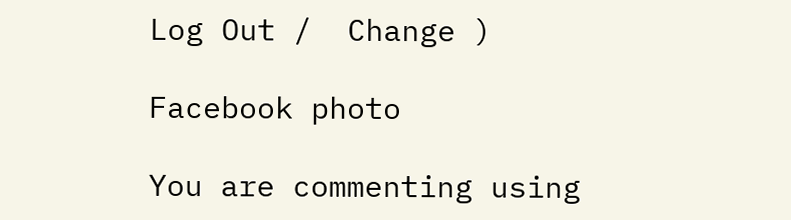Log Out /  Change )

Facebook photo

You are commenting using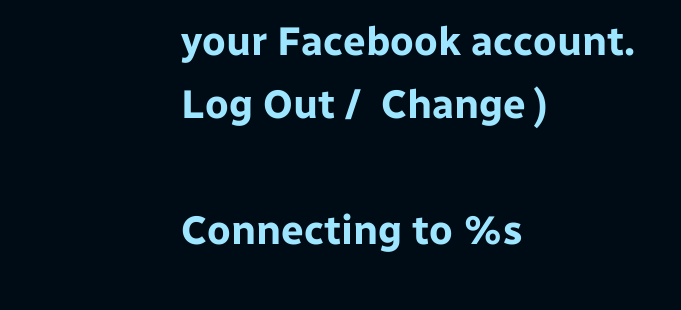your Facebook account. Log Out /  Change )

Connecting to %s